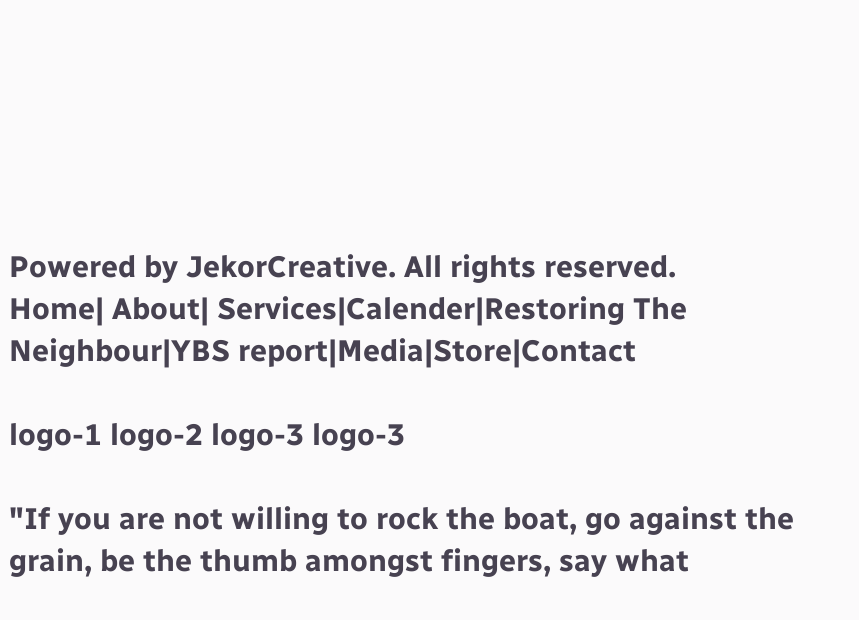Powered by JekorCreative. All rights reserved.
Home| About| Services|Calender|Restoring The Neighbour|YBS report|Media|Store|Contact

logo-1 logo-2 logo-3 logo-3

"If you are not willing to rock the boat, go against the grain, be the thumb amongst fingers, say what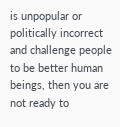is unpopular or politically incorrect and challenge people to be better human beings, then you are not ready to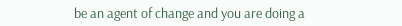be an agent of change and you are doing a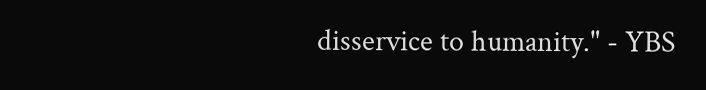disservice to humanity." - YBS